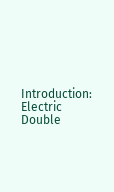Introduction: Electric Double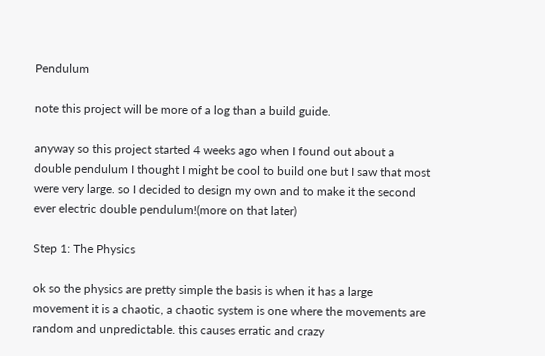Pendulum

note this project will be more of a log than a build guide.

anyway so this project started 4 weeks ago when I found out about a double pendulum I thought I might be cool to build one but I saw that most were very large. so I decided to design my own and to make it the second ever electric double pendulum!(more on that later)

Step 1: The Physics

ok so the physics are pretty simple the basis is when it has a large movement it is a chaotic, a chaotic system is one where the movements are random and unpredictable. this causes erratic and crazy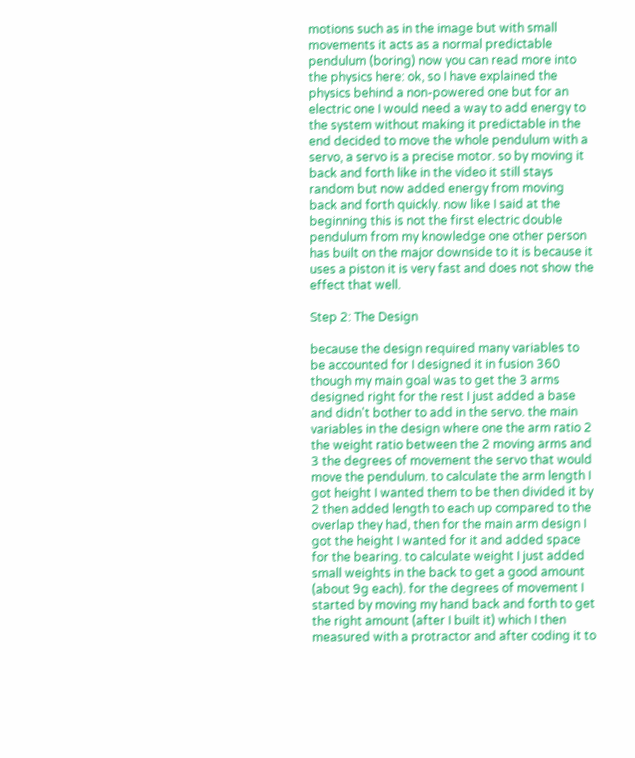motions such as in the image but with small movements it acts as a normal predictable pendulum (boring) now you can read more into the physics here: ok, so I have explained the physics behind a non-powered one but for an electric one I would need a way to add energy to the system without making it predictable in the end decided to move the whole pendulum with a servo, a servo is a precise motor. so by moving it back and forth like in the video it still stays random but now added energy from moving back and forth quickly. now like I said at the beginning this is not the first electric double pendulum from my knowledge one other person has built on the major downside to it is because it uses a piston it is very fast and does not show the effect that well.

Step 2: The Design

because the design required many variables to be accounted for I designed it in fusion 360 though my main goal was to get the 3 arms designed right for the rest I just added a base and didn't bother to add in the servo. the main variables in the design where one the arm ratio 2 the weight ratio between the 2 moving arms and 3 the degrees of movement the servo that would move the pendulum. to calculate the arm length I got height I wanted them to be then divided it by 2 then added length to each up compared to the overlap they had, then for the main arm design I got the height I wanted for it and added space for the bearing. to calculate weight I just added small weights in the back to get a good amount (about 9g each). for the degrees of movement I started by moving my hand back and forth to get the right amount (after I built it) which I then measured with a protractor and after coding it to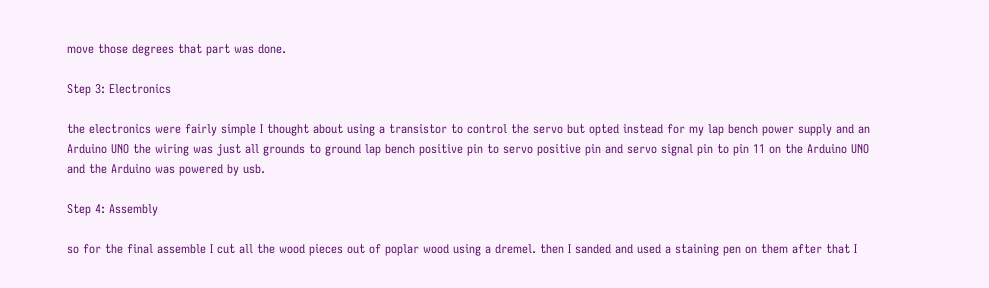move those degrees that part was done.

Step 3: Electronics

the electronics were fairly simple I thought about using a transistor to control the servo but opted instead for my lap bench power supply and an Arduino UNO the wiring was just all grounds to ground lap bench positive pin to servo positive pin and servo signal pin to pin 11 on the Arduino UNO and the Arduino was powered by usb.

Step 4: Assembly

so for the final assemble I cut all the wood pieces out of poplar wood using a dremel. then I sanded and used a staining pen on them after that I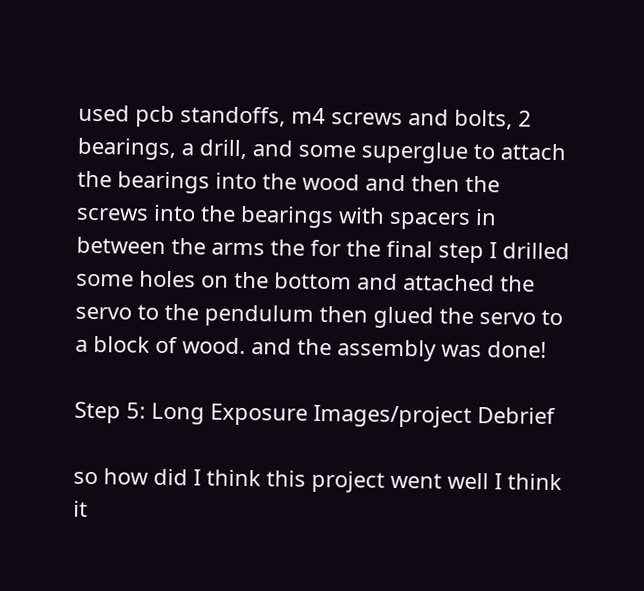used pcb standoffs, m4 screws and bolts, 2 bearings, a drill, and some superglue to attach the bearings into the wood and then the screws into the bearings with spacers in between the arms the for the final step I drilled some holes on the bottom and attached the servo to the pendulum then glued the servo to a block of wood. and the assembly was done!

Step 5: Long Exposure Images/project Debrief

so how did I think this project went well I think it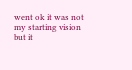went ok it was not my starting vision but it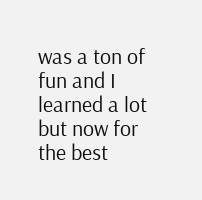was a ton of fun and I learned a lot but now for the best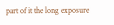part of it the long exposure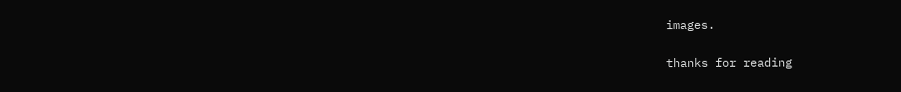images.

thanks for reading